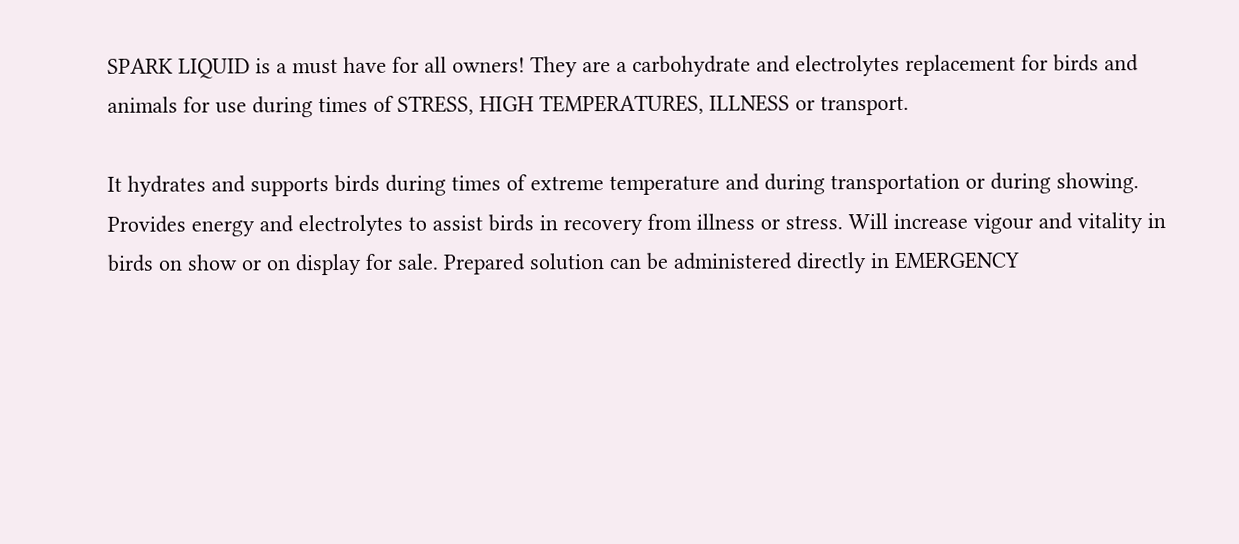SPARK LIQUID is a must have for all owners! They are a carbohydrate and electrolytes replacement for birds and animals for use during times of STRESS, HIGH TEMPERATURES, ILLNESS or transport.

It hydrates and supports birds during times of extreme temperature and during transportation or during showing. Provides energy and electrolytes to assist birds in recovery from illness or stress. Will increase vigour and vitality in birds on show or on display for sale. Prepared solution can be administered directly in EMERGENCY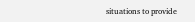situations to provide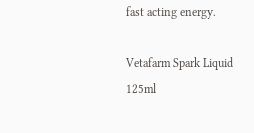fast acting energy.

Vetafarm Spark Liquid 125ml